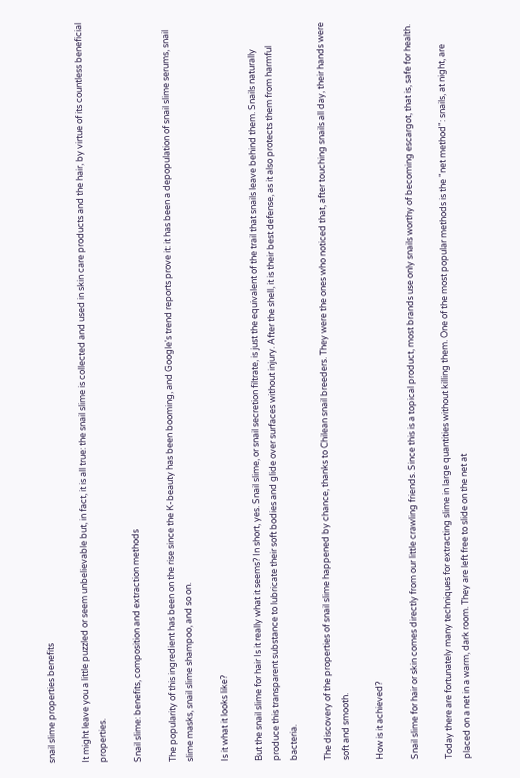snail slime properties benefits

It might leave you a little puzzled or seem unbelievable but, in fact, it is all true: the snail slime is collected and used in skin care products and the hair, by virtue of its countless beneficial properties.

Snail slime: benefits, composition and extraction methods

The popularity of this ingredient has been on the rise since the K-beauty has been booming, and Google's trend reports prove it: it has been a depopulation of snail slime serums, snail slime masks, snail slime shampoo, and so on.

Is it what it looks like?

But the snail slime for hair Is it really what it seems? In short, yes. Snail slime, or snail secretion filtrate, is just the equivalent of the trail that snails leave behind them. Snails naturally produce this transparent substance to lubricate their soft bodies and glide over surfaces without injury. After the shell, it is their best defense, as it also protects them from harmful bacteria.

The discovery of the properties of snail slime happened by chance, thanks to Chilean snail breeders. They were the ones who noticed that, after touching snails all day, their hands were soft and smooth.

How is it achieved?

Snail slime for hair or skin comes directly from our little crawling friends. Since this is a topical product, most brands use only snails worthy of becoming escargot, that is, safe for health.

Today there are fortunately many techniques for extracting slime in large quantities without killing them. One of the most popular methods is the "net method": snails, at night, are placed on a net in a warm, dark room. They are left free to slide on the net at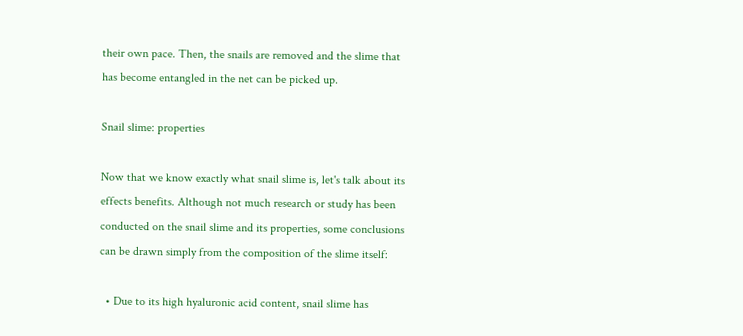their own pace. Then, the snails are removed and the slime that has become entangled in the net can be picked up.

Snail slime: properties

Now that we know exactly what snail slime is, let's talk about its effects benefits. Although not much research or study has been conducted on the snail slime and its properties, some conclusions can be drawn simply from the composition of the slime itself:

  • Due to its high hyaluronic acid content, snail slime has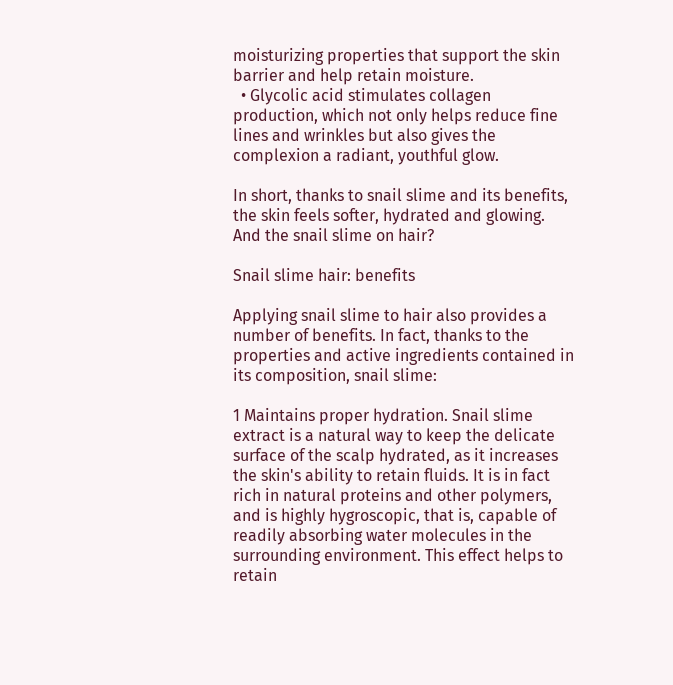moisturizing properties that support the skin barrier and help retain moisture.
  • Glycolic acid stimulates collagen production, which not only helps reduce fine lines and wrinkles but also gives the complexion a radiant, youthful glow.

In short, thanks to snail slime and its benefits, the skin feels softer, hydrated and glowing. And the snail slime on hair?

Snail slime hair: benefits

Applying snail slime to hair also provides a number of benefits. In fact, thanks to the properties and active ingredients contained in its composition, snail slime:

1 Maintains proper hydration. Snail slime extract is a natural way to keep the delicate surface of the scalp hydrated, as it increases the skin's ability to retain fluids. It is in fact rich in natural proteins and other polymers, and is highly hygroscopic, that is, capable of readily absorbing water molecules in the surrounding environment. This effect helps to retain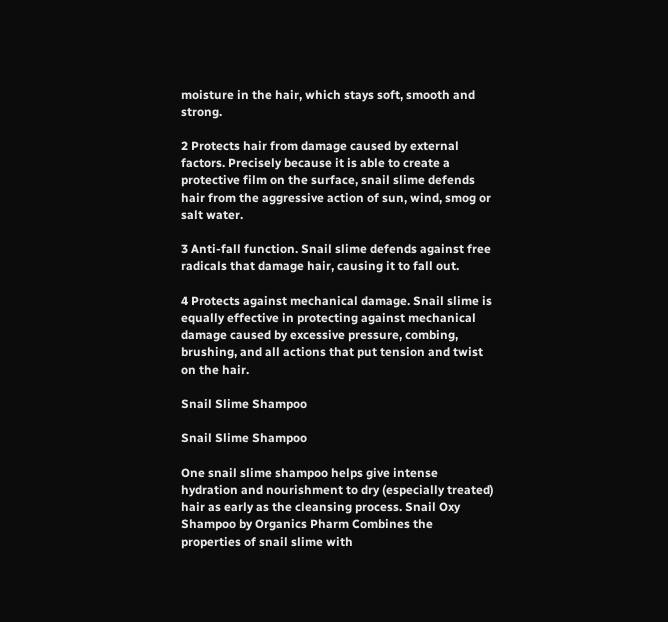moisture in the hair, which stays soft, smooth and strong.

2 Protects hair from damage caused by external factors. Precisely because it is able to create a protective film on the surface, snail slime defends hair from the aggressive action of sun, wind, smog or salt water.

3 Anti-fall function. Snail slime defends against free radicals that damage hair, causing it to fall out.

4 Protects against mechanical damage. Snail slime is equally effective in protecting against mechanical damage caused by excessive pressure, combing, brushing, and all actions that put tension and twist on the hair.

Snail Slime Shampoo

Snail Slime Shampoo

One snail slime shampoo helps give intense hydration and nourishment to dry (especially treated) hair as early as the cleansing process. Snail Oxy Shampoo by Organics Pharm Combines the properties of snail slime with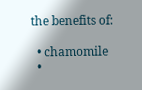the benefits of:

  • chamomile
  •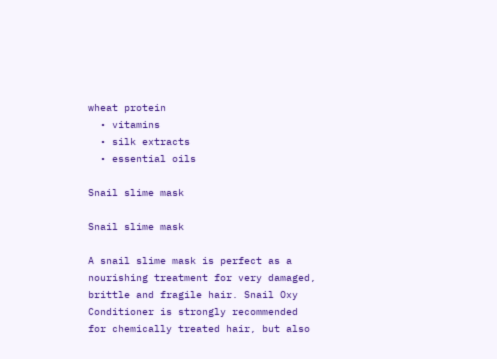wheat protein
  • vitamins
  • silk extracts
  • essential oils

Snail slime mask

Snail slime mask

A snail slime mask is perfect as a nourishing treatment for very damaged, brittle and fragile hair. Snail Oxy Conditioner is strongly recommended for chemically treated hair, but also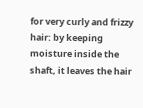for very curly and frizzy hair: by keeping moisture inside the shaft, it leaves the hair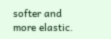softer and more elastic.